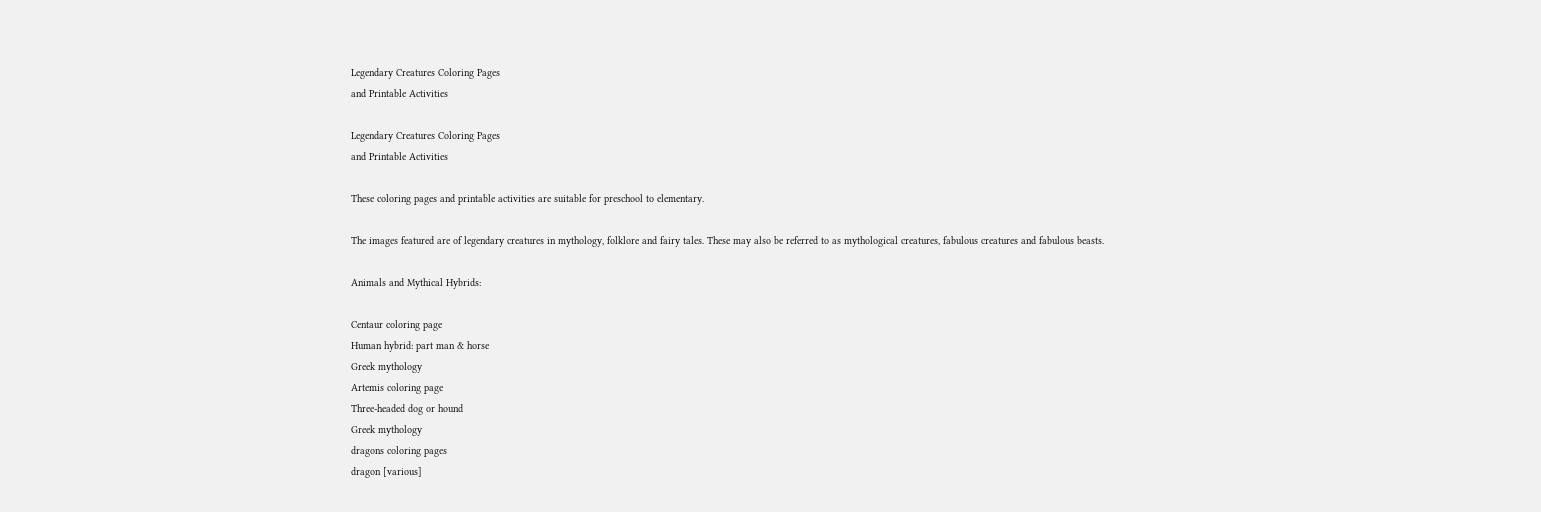Legendary Creatures Coloring Pages
and Printable Activities

Legendary Creatures Coloring Pages
and Printable Activities

These coloring pages and printable activities are suitable for preschool to elementary.

The images featured are of legendary creatures in mythology, folklore and fairy tales. These may also be referred to as mythological creatures, fabulous creatures and fabulous beasts.

Animals and Mythical Hybrids:

Centaur coloring page
Human hybrid: part man & horse
Greek mythology
Artemis coloring page
Three-headed dog or hound
Greek mythology
dragons coloring pages
dragon [various]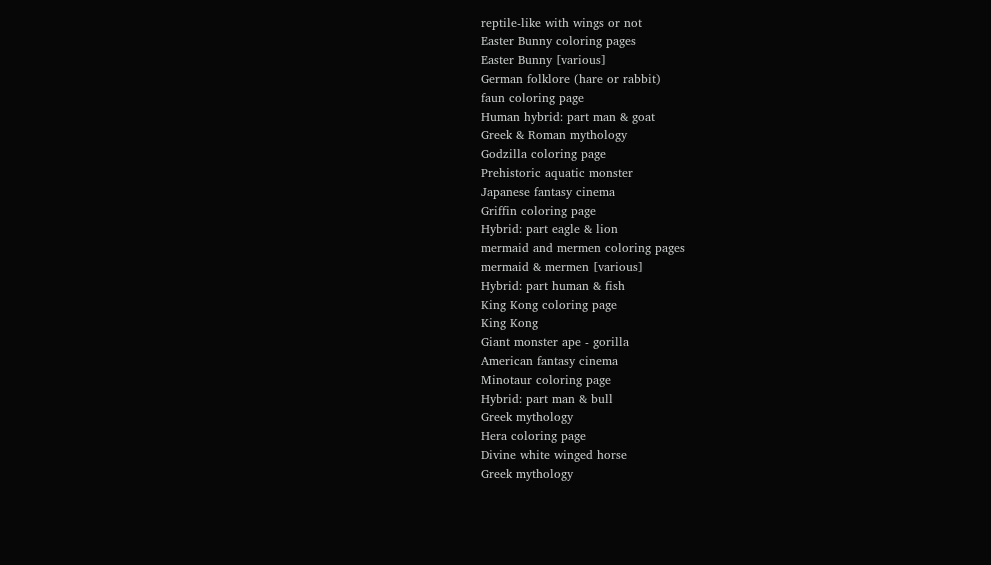reptile-like with wings or not
Easter Bunny coloring pages
Easter Bunny [various]
German folklore (hare or rabbit)
faun coloring page
Human hybrid: part man & goat
Greek & Roman mythology
Godzilla coloring page
Prehistoric aquatic monster
Japanese fantasy cinema
Griffin coloring page
Hybrid: part eagle & lion
mermaid and mermen coloring pages
mermaid & mermen [various]
Hybrid: part human & fish
King Kong coloring page
King Kong
Giant monster ape - gorilla
American fantasy cinema
Minotaur coloring page
Hybrid: part man & bull
Greek mythology
Hera coloring page
Divine white winged horse
Greek mythology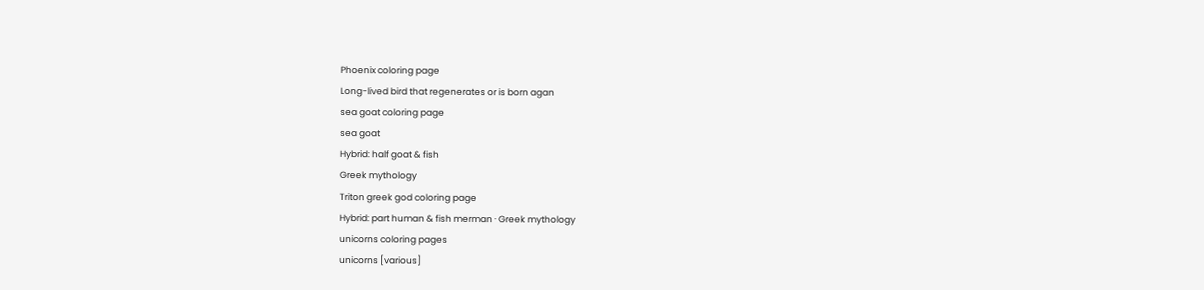Phoenix coloring page
Long-lived bird that regenerates or is born agan
sea goat coloring page
sea goat
Hybrid: half goat & fish
Greek mythology
Triton greek god coloring page
Hybrid: part human & fish merman · Greek mythology
unicorns coloring pages
unicorns [various]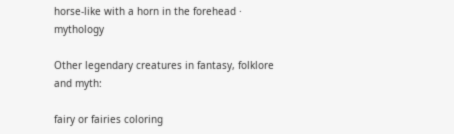horse-like with a horn in the forehead · mythology

Other legendary creatures in fantasy, folklore and myth:

fairy or fairies coloring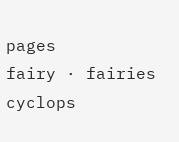pages
fairy · fairies
cyclops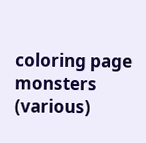coloring page
monsters (various)